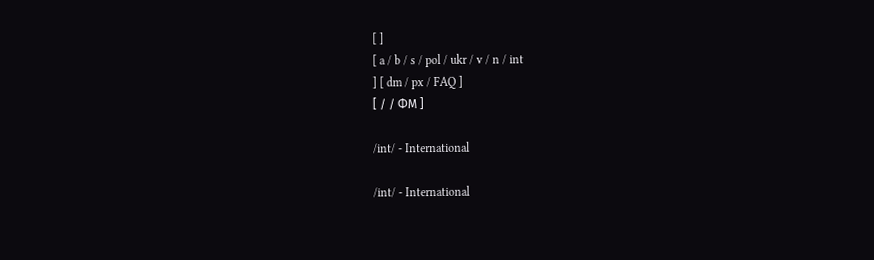[ ]
[ a / b / s / pol / ukr / v / n / int
] [ dm / px / FAQ ]
[ / / ФМ ]

/int/ - International

/int/ - International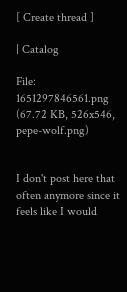[ Create thread ]

| Catalog

File: 1651297846561.png (67.72 KB, 526x546, pepe-wolf.png)


I don't post here that often anymore since it feels like I would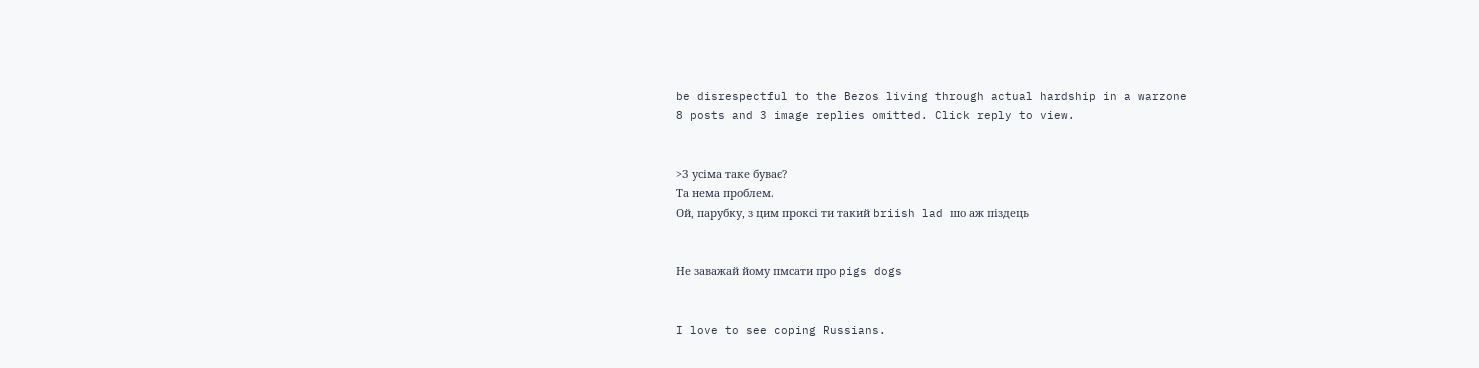be disrespectful to the Bezos living through actual hardship in a warzone
8 posts and 3 image replies omitted. Click reply to view.


>З усіма таке буває?
Та нема проблем.
Ой, парубку, з цим проксі ти такий briish lad шо аж піздець


Не заважай йому пмсати про pigs dogs


I love to see coping Russians.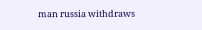man russia withdraws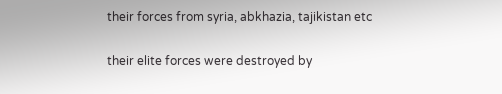their forces from syria, abkhazia, tajikistan etc

their elite forces were destroyed by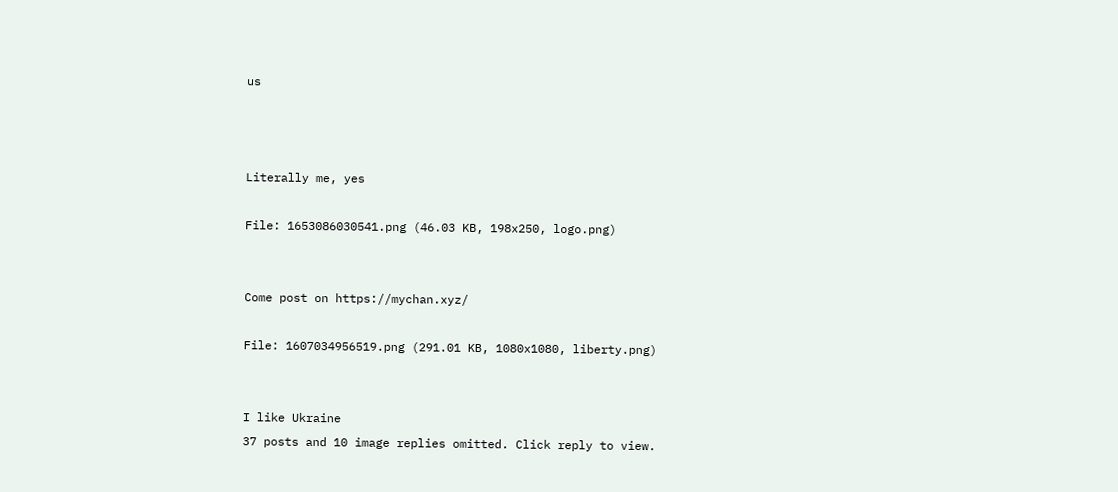us



Literally me, yes

File: 1653086030541.png (46.03 KB, 198x250, logo.png)


Come post on https://mychan.xyz/

File: 1607034956519.png (291.01 KB, 1080x1080, liberty.png)


I like Ukraine
37 posts and 10 image replies omitted. Click reply to view.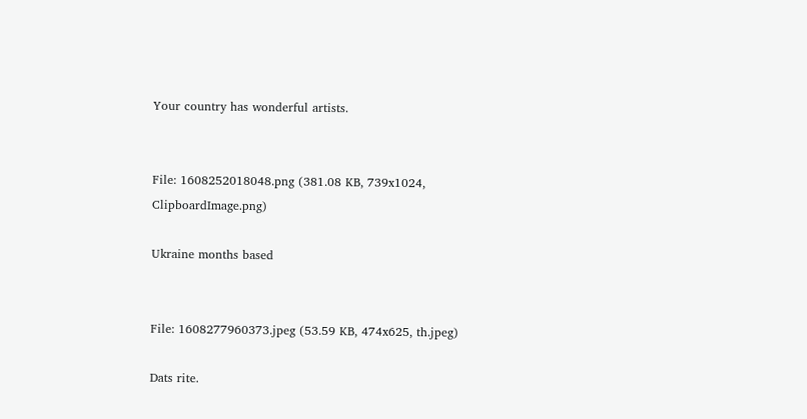Your country has wonderful artists.


File: 1608252018048.png (381.08 KB, 739x1024, ClipboardImage.png)

Ukraine months based


File: 1608277960373.jpeg (53.59 KB, 474x625, th.jpeg)

Dats rite.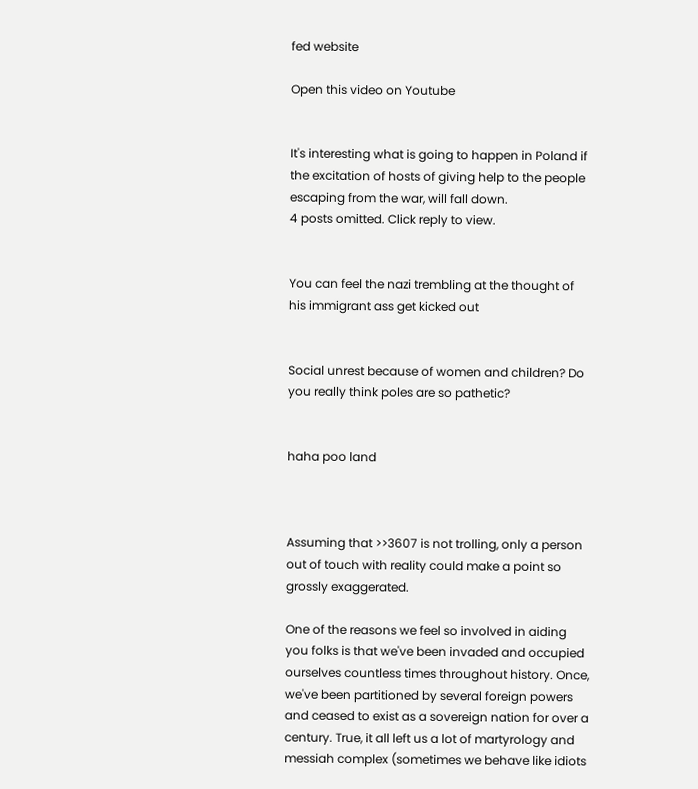fed website

Open this video on Youtube


It's interesting what is going to happen in Poland if the excitation of hosts of giving help to the people escaping from the war, will fall down.
4 posts omitted. Click reply to view.


You can feel the nazi trembling at the thought of his immigrant ass get kicked out


Social unrest because of women and children? Do you really think poles are so pathetic?


haha poo land



Assuming that >>3607 is not trolling, only a person out of touch with reality could make a point so grossly exaggerated.

One of the reasons we feel so involved in aiding you folks is that we've been invaded and occupied ourselves countless times throughout history. Once, we've been partitioned by several foreign powers and ceased to exist as a sovereign nation for over a century. True, it all left us a lot of martyrology and messiah complex (sometimes we behave like idiots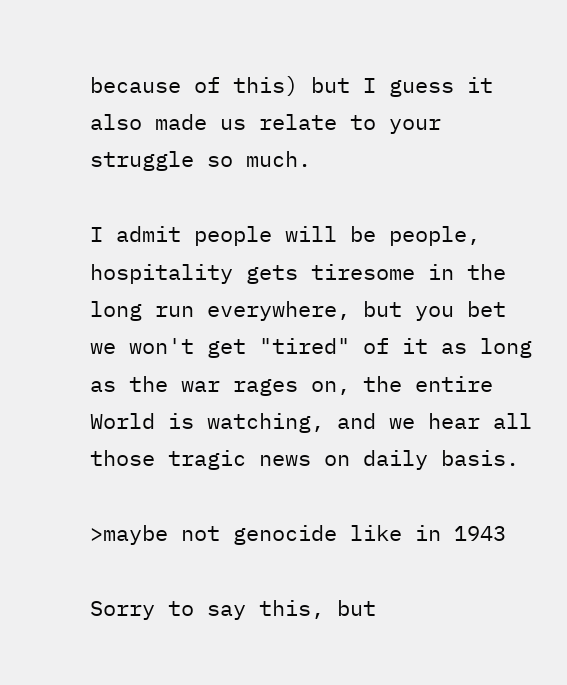because of this) but I guess it also made us relate to your struggle so much.

I admit people will be people, hospitality gets tiresome in the long run everywhere, but you bet we won't get "tired" of it as long as the war rages on, the entire World is watching, and we hear all those tragic news on daily basis.

>maybe not genocide like in 1943

Sorry to say this, but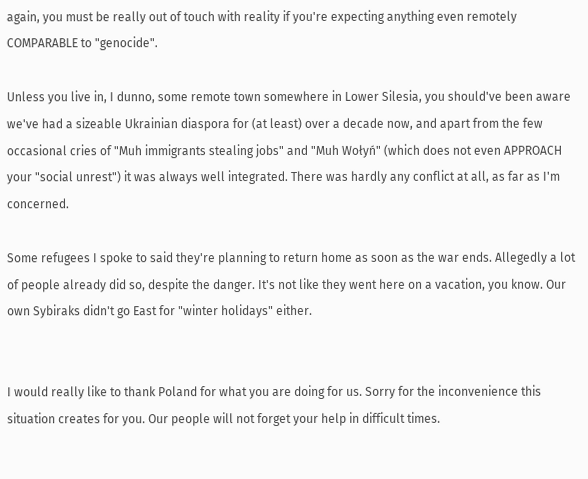again, you must be really out of touch with reality if you're expecting anything even remotely COMPARABLE to "genocide".

Unless you live in, I dunno, some remote town somewhere in Lower Silesia, you should've been aware we've had a sizeable Ukrainian diaspora for (at least) over a decade now, and apart from the few occasional cries of "Muh immigrants stealing jobs" and "Muh Wołyń" (which does not even APPROACH your "social unrest") it was always well integrated. There was hardly any conflict at all, as far as I'm concerned.

Some refugees I spoke to said they're planning to return home as soon as the war ends. Allegedly a lot of people already did so, despite the danger. It's not like they went here on a vacation, you know. Our own Sybiraks didn't go East for "winter holidays" either.


I would really like to thank Poland for what you are doing for us. Sorry for the inconvenience this situation creates for you. Our people will not forget your help in difficult times.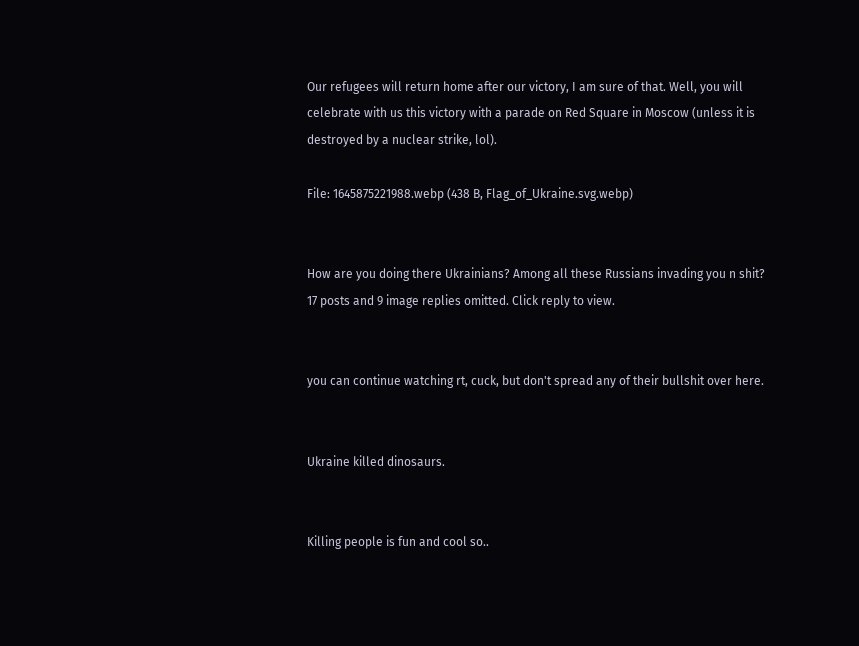Our refugees will return home after our victory, I am sure of that. Well, you will celebrate with us this victory with a parade on Red Square in Moscow (unless it is destroyed by a nuclear strike, lol).

File: 1645875221988.webp (438 B, Flag_of_Ukraine.svg.webp)


How are you doing there Ukrainians? Among all these Russians invading you n shit?
17 posts and 9 image replies omitted. Click reply to view.


you can continue watching rt, cuck, but don't spread any of their bullshit over here.


Ukraine killed dinosaurs.


Killing people is fun and cool so..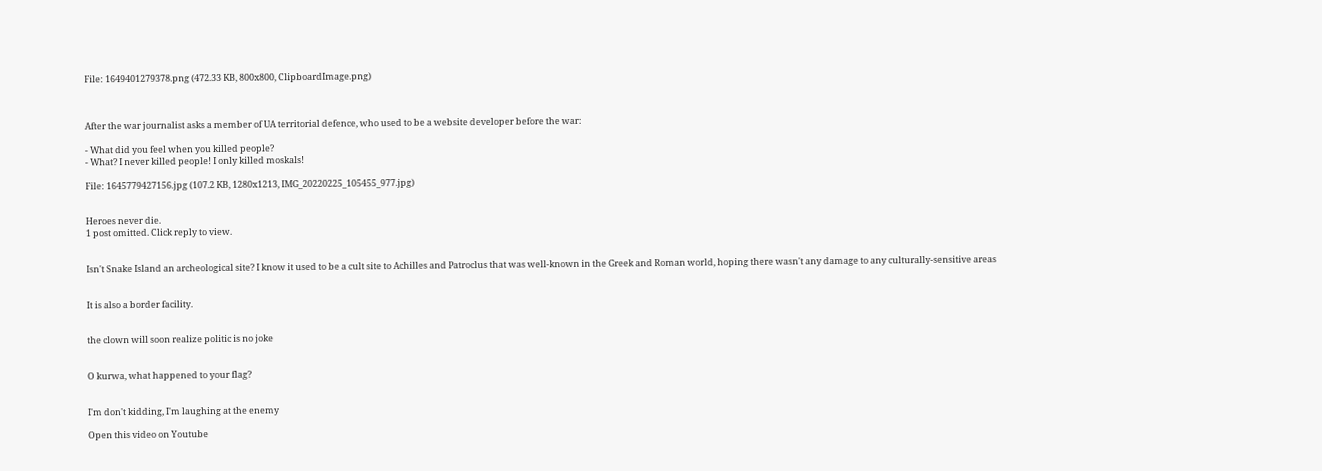File: 1649401279378.png (472.33 KB, 800x800, ClipboardImage.png)



After the war journalist asks a member of UA territorial defence, who used to be a website developer before the war:

- What did you feel when you killed people?
- What? I never killed people! I only killed moskals!

File: 1645779427156.jpg (107.2 KB, 1280x1213, IMG_20220225_105455_977.jpg)


Heroes never die.
1 post omitted. Click reply to view.


Isn't Snake Island an archeological site? I know it used to be a cult site to Achilles and Patroclus that was well-known in the Greek and Roman world, hoping there wasn't any damage to any culturally-sensitive areas


It is also a border facility.


the clown will soon realize politic is no joke


O kurwa, what happened to your flag?


I'm don't kidding, I'm laughing at the enemy

Open this video on Youtube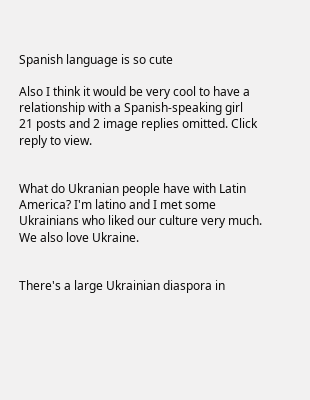Spanish language is so cute

Also I think it would be very cool to have a relationship with a Spanish-speaking girl
21 posts and 2 image replies omitted. Click reply to view.


What do Ukranian people have with Latin America? I'm latino and I met some Ukrainians who liked our culture very much.
We also love Ukraine.


There's a large Ukrainian diaspora in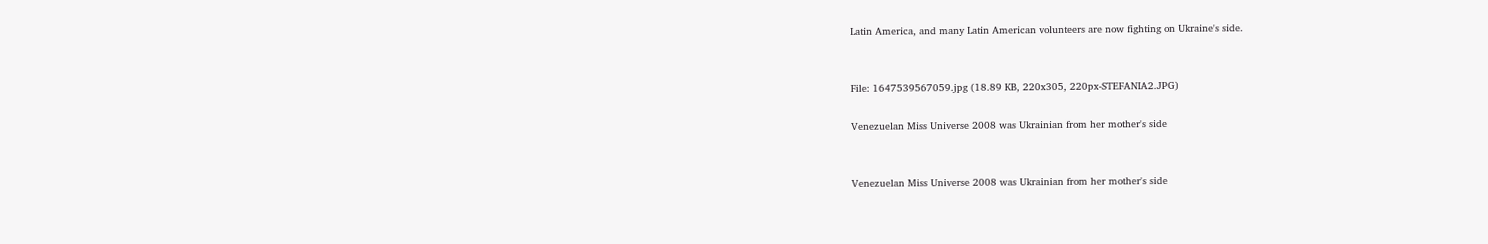Latin America, and many Latin American volunteers are now fighting on Ukraine's side.


File: 1647539567059.jpg (18.89 KB, 220x305, 220px-STEFANIA2.JPG)

Venezuelan Miss Universe 2008 was Ukrainian from her mother's side


Venezuelan Miss Universe 2008 was Ukrainian from her mother's side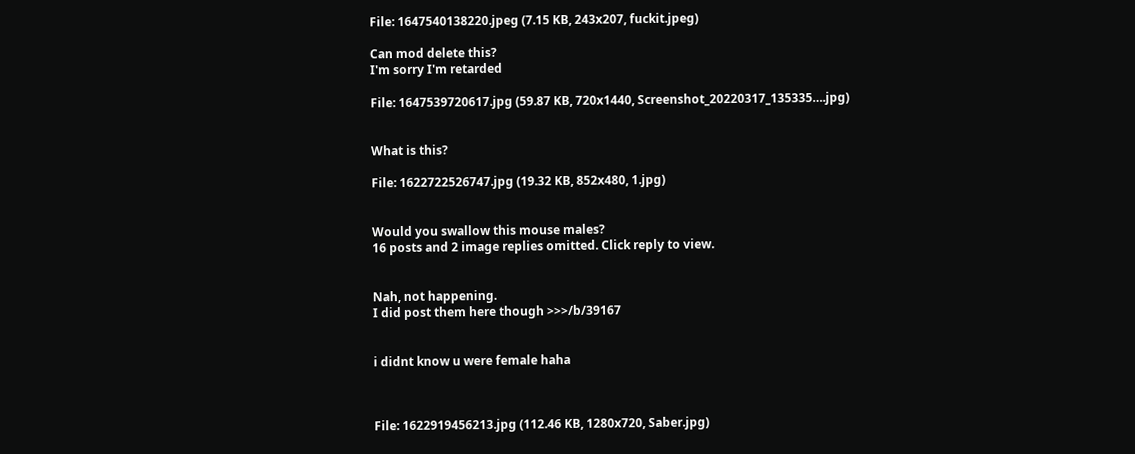File: 1647540138220.jpeg (7.15 KB, 243x207, fuckit.jpeg)

Can mod delete this?
I'm sorry I'm retarded

File: 1647539720617.jpg (59.87 KB, 720x1440, Screenshot_20220317_135335….jpg)


What is this?

File: 1622722526747.jpg (19.32 KB, 852x480, 1.jpg)


Would you swallow this mouse males?
16 posts and 2 image replies omitted. Click reply to view.


Nah, not happening.
I did post them here though >>>/b/39167


i didnt know u were female haha



File: 1622919456213.jpg (112.46 KB, 1280x720, Saber.jpg)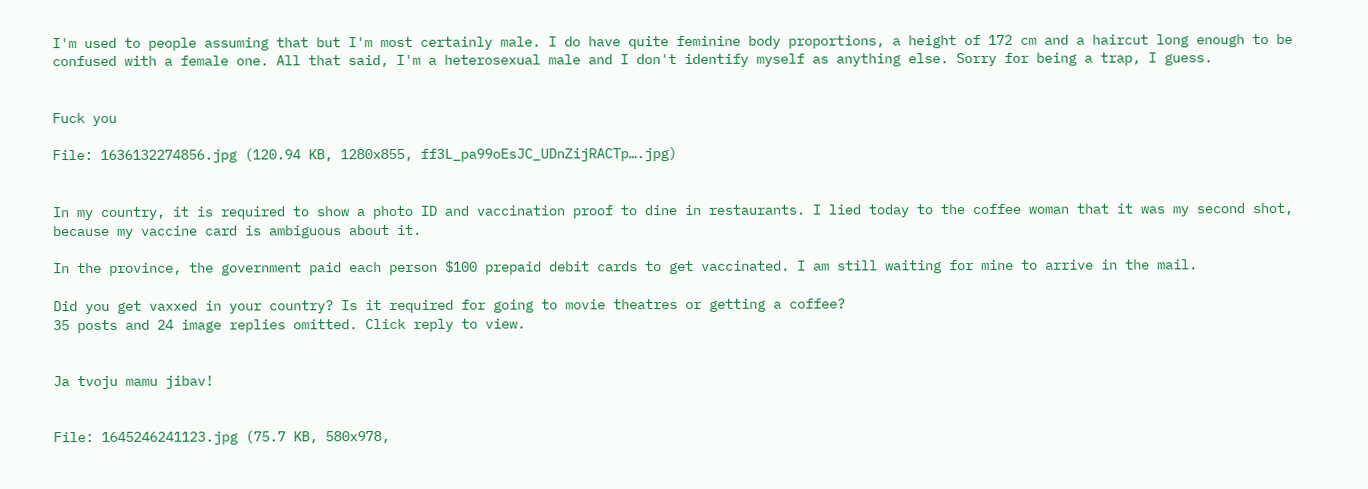I'm used to people assuming that but I'm most certainly male. I do have quite feminine body proportions, a height of 172 cm and a haircut long enough to be confused with a female one. All that said, I'm a heterosexual male and I don't identify myself as anything else. Sorry for being a trap, I guess.


Fuck you

File: 1636132274856.jpg (120.94 KB, 1280x855, ff3L_pa99oEsJC_UDnZijRACTp….jpg)


In my country, it is required to show a photo ID and vaccination proof to dine in restaurants. I lied today to the coffee woman that it was my second shot, because my vaccine card is ambiguous about it.

In the province, the government paid each person $100 prepaid debit cards to get vaccinated. I am still waiting for mine to arrive in the mail.

Did you get vaxxed in your country? Is it required for going to movie theatres or getting a coffee?
35 posts and 24 image replies omitted. Click reply to view.


Ja tvoju mamu jibav!


File: 1645246241123.jpg (75.7 KB, 580x978,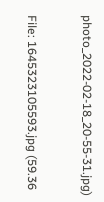photo_2022-02-18_20-55-31.jpg)


File: 1645323105593.jpg (59.36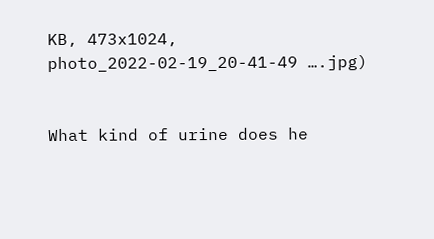KB, 473x1024, photo_2022-02-19_20-41-49 ….jpg)


What kind of urine does he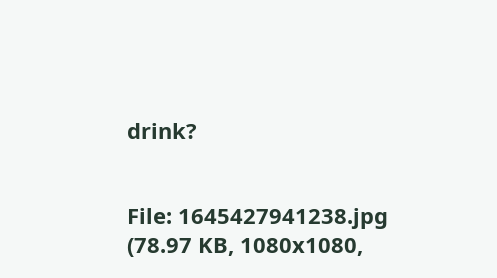drink?


File: 1645427941238.jpg (78.97 KB, 1080x1080,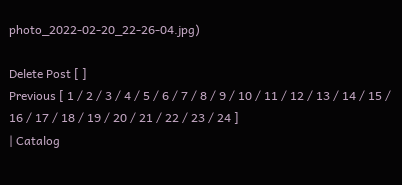photo_2022-02-20_22-26-04.jpg)

Delete Post [ ]
Previous [ 1 / 2 / 3 / 4 / 5 / 6 / 7 / 8 / 9 / 10 / 11 / 12 / 13 / 14 / 15 / 16 / 17 / 18 / 19 / 20 / 21 / 22 / 23 / 24 ]
| Catalog